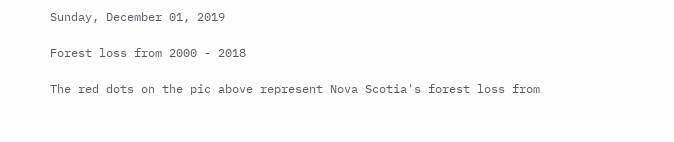Sunday, December 01, 2019

Forest loss from 2000 - 2018

The red dots on the pic above represent Nova Scotia's forest loss from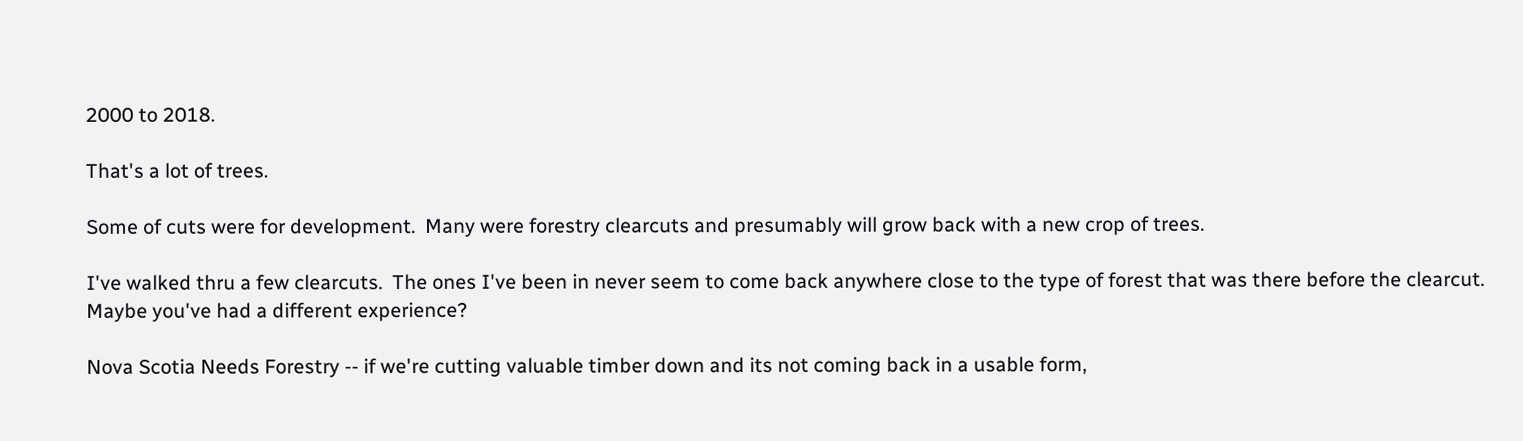2000 to 2018.

That's a lot of trees.

Some of cuts were for development.  Many were forestry clearcuts and presumably will grow back with a new crop of trees.

I've walked thru a few clearcuts.  The ones I've been in never seem to come back anywhere close to the type of forest that was there before the clearcut.  Maybe you've had a different experience?

Nova Scotia Needs Forestry -- if we're cutting valuable timber down and its not coming back in a usable form,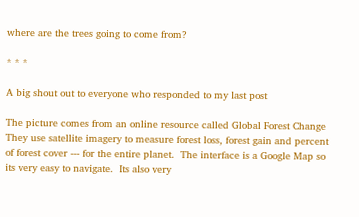where are the trees going to come from?

* * *

A big shout out to everyone who responded to my last post

The picture comes from an online resource called Global Forest Change  They use satellite imagery to measure forest loss, forest gain and percent of forest cover --- for the entire planet.  The interface is a Google Map so its very easy to navigate.  Its also very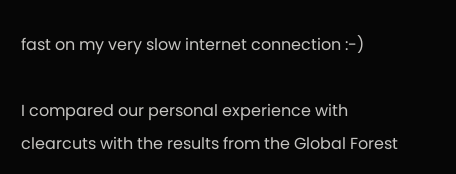fast on my very slow internet connection :-)

I compared our personal experience with clearcuts with the results from the Global Forest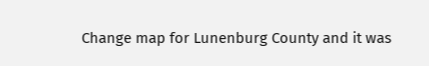Change map for Lunenburg County and it was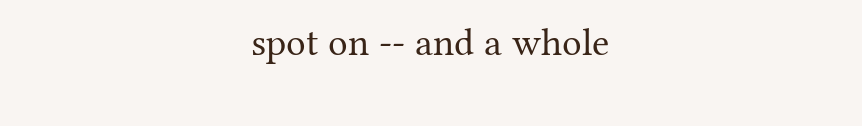spot on -- and a whole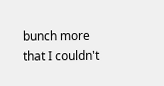bunch more that I couldn't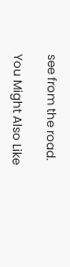see from the road.

You Might Also Like